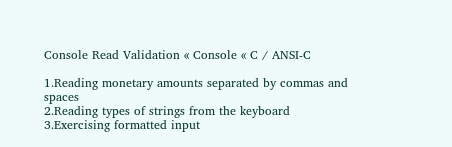Console Read Validation « Console « C / ANSI-C

1.Reading monetary amounts separated by commas and spaces
2.Reading types of strings from the keyboard
3.Exercising formatted input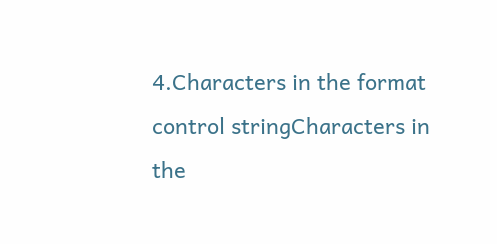4.Characters in the format control stringCharacters in the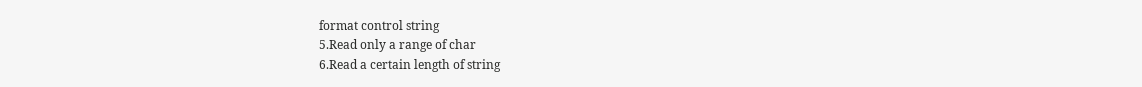format control string
5.Read only a range of char
6.Read a certain length of string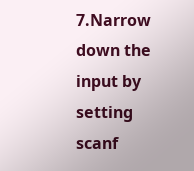7.Narrow down the input by setting scanf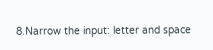8.Narrow the input: letter and space